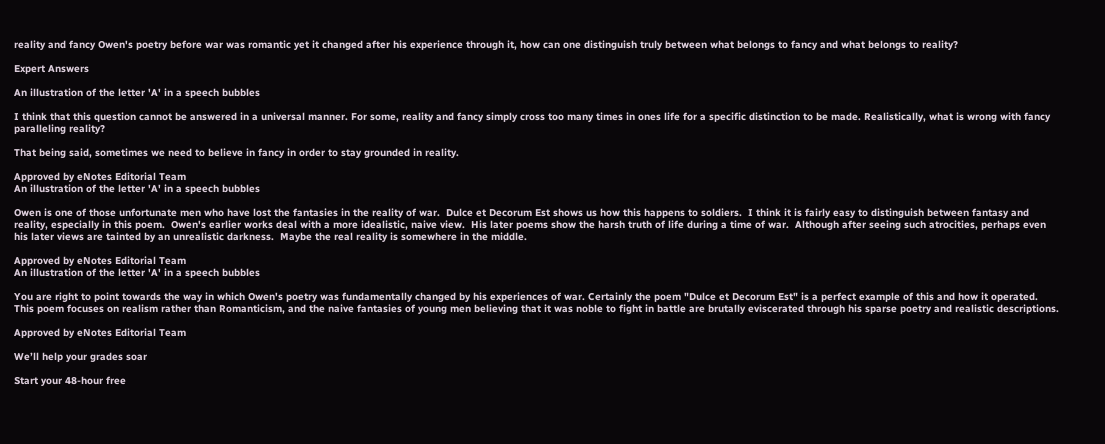reality and fancy Owen's poetry before war was romantic yet it changed after his experience through it, how can one distinguish truly between what belongs to fancy and what belongs to reality?

Expert Answers

An illustration of the letter 'A' in a speech bubbles

I think that this question cannot be answered in a universal manner. For some, reality and fancy simply cross too many times in ones life for a specific distinction to be made. Realistically, what is wrong with fancy paralleling reality?

That being said, sometimes we need to believe in fancy in order to stay grounded in reality.

Approved by eNotes Editorial Team
An illustration of the letter 'A' in a speech bubbles

Owen is one of those unfortunate men who have lost the fantasies in the reality of war.  Dulce et Decorum Est shows us how this happens to soldiers.  I think it is fairly easy to distinguish between fantasy and reality, especially in this poem.  Owen's earlier works deal with a more idealistic, naive view.  His later poems show the harsh truth of life during a time of war.  Although after seeing such atrocities, perhaps even his later views are tainted by an unrealistic darkness.  Maybe the real reality is somewhere in the middle.

Approved by eNotes Editorial Team
An illustration of the letter 'A' in a speech bubbles

You are right to point towards the way in which Owen's poetry was fundamentally changed by his experiences of war. Certainly the poem "Dulce et Decorum Est" is a perfect example of this and how it operated. This poem focuses on realism rather than Romanticism, and the naive fantasies of young men believing that it was noble to fight in battle are brutally eviscerated through his sparse poetry and realistic descriptions.

Approved by eNotes Editorial Team

We’ll help your grades soar

Start your 48-hour free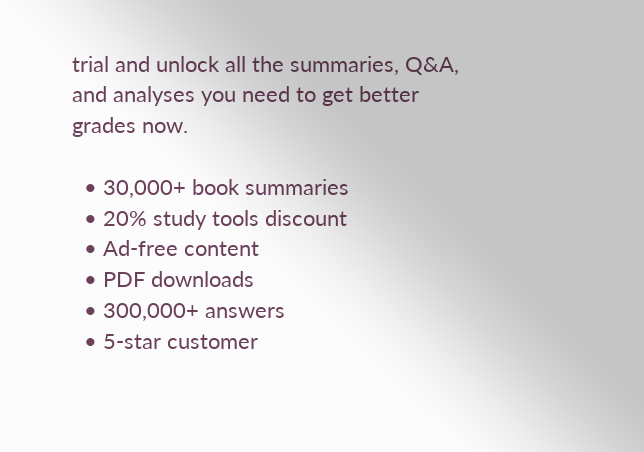trial and unlock all the summaries, Q&A, and analyses you need to get better grades now.

  • 30,000+ book summaries
  • 20% study tools discount
  • Ad-free content
  • PDF downloads
  • 300,000+ answers
  • 5-star customer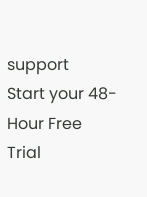support
Start your 48-Hour Free Trial